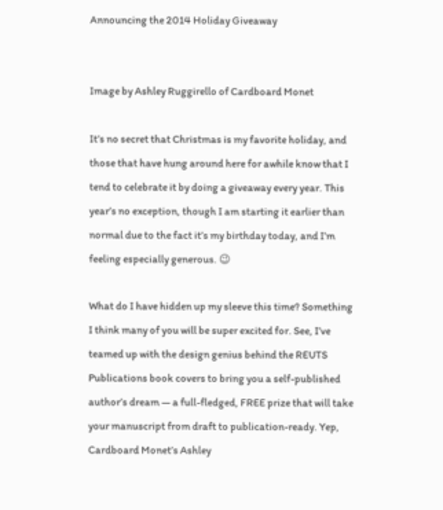Announcing the 2014 Holiday Giveaway


Image by Ashley Ruggirello of Cardboard Monet

It’s no secret that Christmas is my favorite holiday, and those that have hung around here for awhile know that I tend to celebrate it by doing a giveaway every year. This year’s no exception, though I am starting it earlier than normal due to the fact it’s my birthday today, and I’m feeling especially generous. 😉

What do I have hidden up my sleeve this time? Something I think many of you will be super excited for. See, I’ve teamed up with the design genius behind the REUTS Publications book covers to bring you a self-published author’s dream — a full-fledged, FREE prize that will take your manuscript from draft to publication-ready. Yep, Cardboard Monet’s Ashley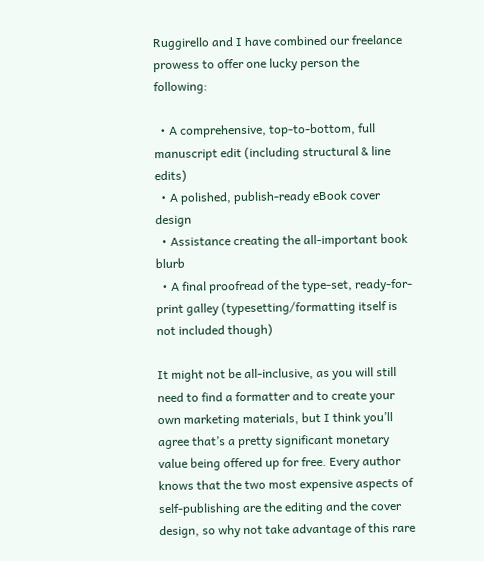Ruggirello and I have combined our freelance prowess to offer one lucky person the following:

  • A comprehensive, top-to-bottom, full manuscript edit (including structural & line edits)
  • A polished, publish-ready eBook cover design
  • Assistance creating the all-important book blurb
  • A final proofread of the type-set, ready-for-print galley (typesetting/formatting itself is not included though)

It might not be all-inclusive, as you will still need to find a formatter and to create your own marketing materials, but I think you’ll agree that’s a pretty significant monetary value being offered up for free. Every author knows that the two most expensive aspects of self-publishing are the editing and the cover design, so why not take advantage of this rare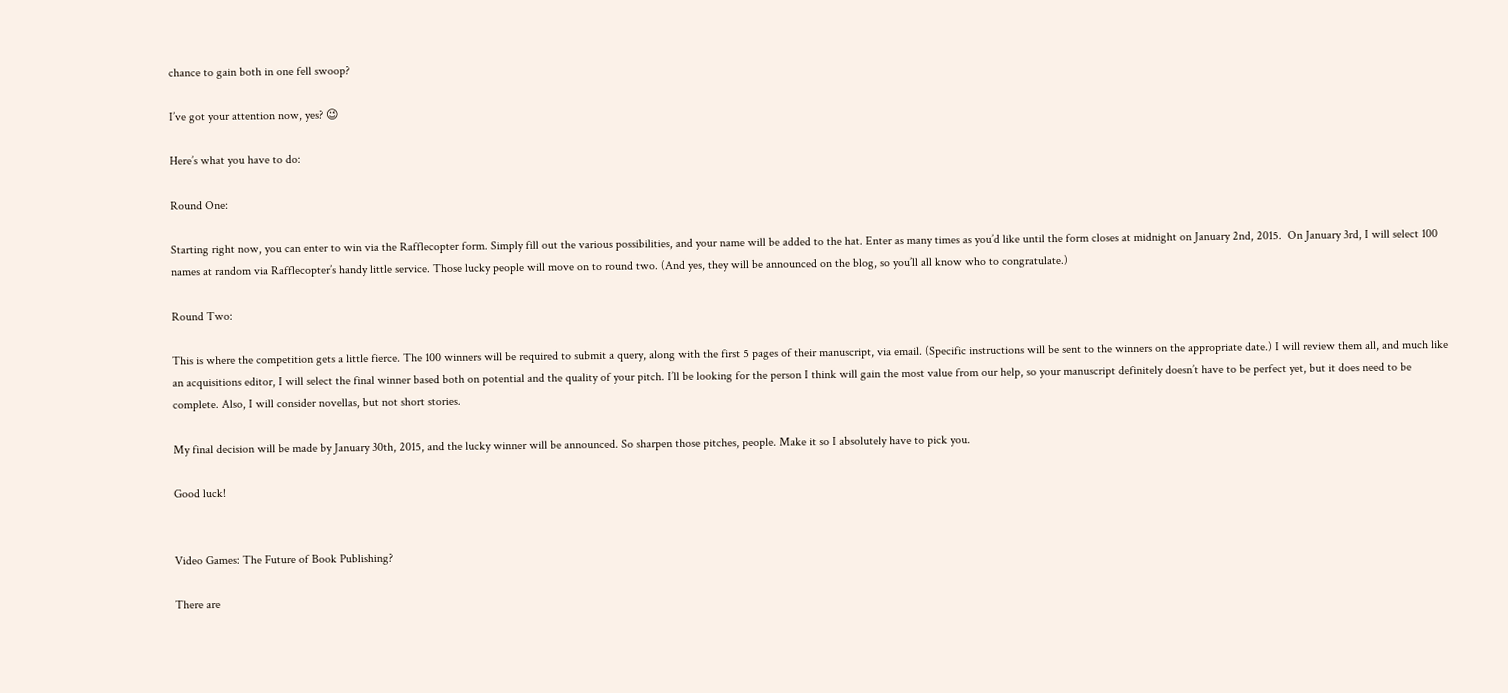chance to gain both in one fell swoop?

I’ve got your attention now, yes? 😉

Here’s what you have to do:

Round One:

Starting right now, you can enter to win via the Rafflecopter form. Simply fill out the various possibilities, and your name will be added to the hat. Enter as many times as you’d like until the form closes at midnight on January 2nd, 2015.  On January 3rd, I will select 100 names at random via Rafflecopter’s handy little service. Those lucky people will move on to round two. (And yes, they will be announced on the blog, so you’ll all know who to congratulate.)

Round Two:

This is where the competition gets a little fierce. The 100 winners will be required to submit a query, along with the first 5 pages of their manuscript, via email. (Specific instructions will be sent to the winners on the appropriate date.) I will review them all, and much like an acquisitions editor, I will select the final winner based both on potential and the quality of your pitch. I’ll be looking for the person I think will gain the most value from our help, so your manuscript definitely doesn’t have to be perfect yet, but it does need to be complete. Also, I will consider novellas, but not short stories.

My final decision will be made by January 30th, 2015, and the lucky winner will be announced. So sharpen those pitches, people. Make it so I absolutely have to pick you.

Good luck!


Video Games: The Future of Book Publishing?

There are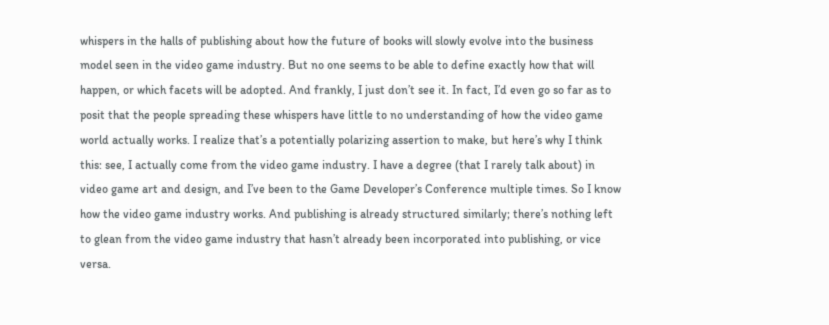whispers in the halls of publishing about how the future of books will slowly evolve into the business model seen in the video game industry. But no one seems to be able to define exactly how that will happen, or which facets will be adopted. And frankly, I just don’t see it. In fact, I’d even go so far as to posit that the people spreading these whispers have little to no understanding of how the video game world actually works. I realize that’s a potentially polarizing assertion to make, but here’s why I think this: see, I actually come from the video game industry. I have a degree (that I rarely talk about) in video game art and design, and I’ve been to the Game Developer’s Conference multiple times. So I know how the video game industry works. And publishing is already structured similarly; there’s nothing left to glean from the video game industry that hasn’t already been incorporated into publishing, or vice versa.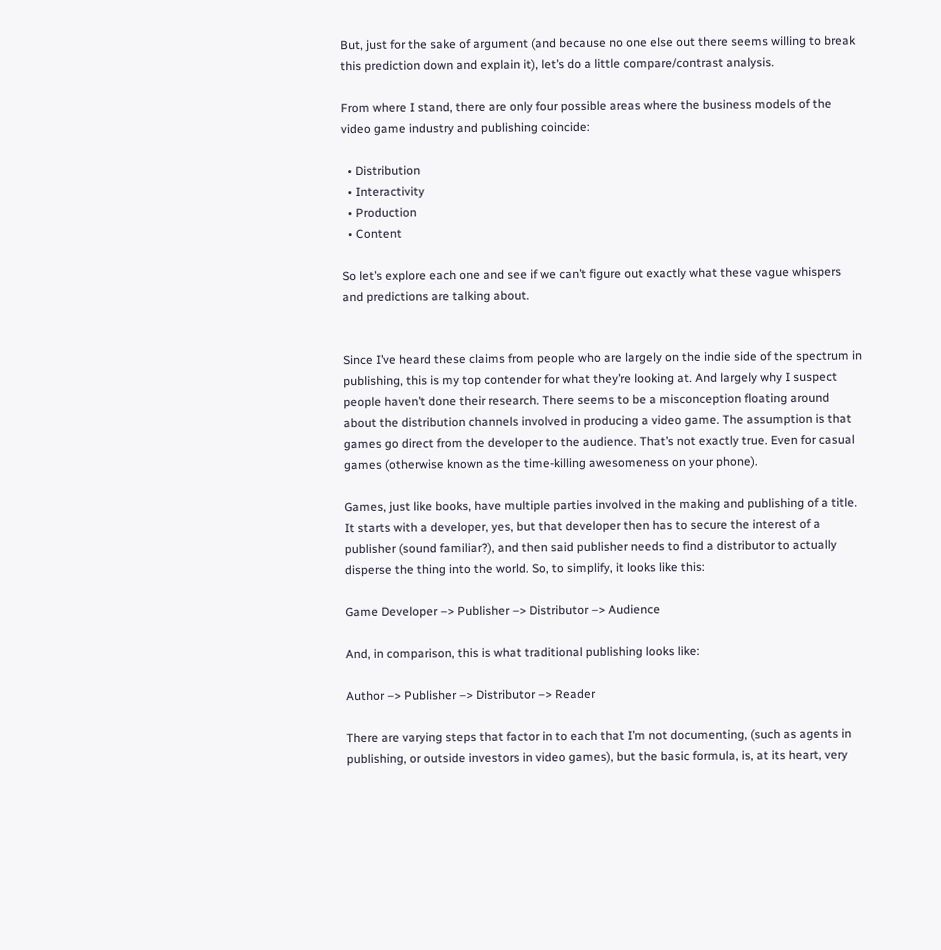But, just for the sake of argument (and because no one else out there seems willing to break this prediction down and explain it), let’s do a little compare/contrast analysis.

From where I stand, there are only four possible areas where the business models of the video game industry and publishing coincide:

  • Distribution
  • Interactivity
  • Production
  • Content

So let’s explore each one and see if we can’t figure out exactly what these vague whispers and predictions are talking about.


Since I’ve heard these claims from people who are largely on the indie side of the spectrum in publishing, this is my top contender for what they’re looking at. And largely why I suspect people haven’t done their research. There seems to be a misconception floating around about the distribution channels involved in producing a video game. The assumption is that games go direct from the developer to the audience. That’s not exactly true. Even for casual games (otherwise known as the time-killing awesomeness on your phone).

Games, just like books, have multiple parties involved in the making and publishing of a title. It starts with a developer, yes, but that developer then has to secure the interest of a publisher (sound familiar?), and then said publisher needs to find a distributor to actually disperse the thing into the world. So, to simplify, it looks like this:

Game Developer –> Publisher –> Distributor –> Audience

And, in comparison, this is what traditional publishing looks like:

Author –> Publisher –> Distributor –> Reader

There are varying steps that factor in to each that I’m not documenting, (such as agents in publishing, or outside investors in video games), but the basic formula, is, at its heart, very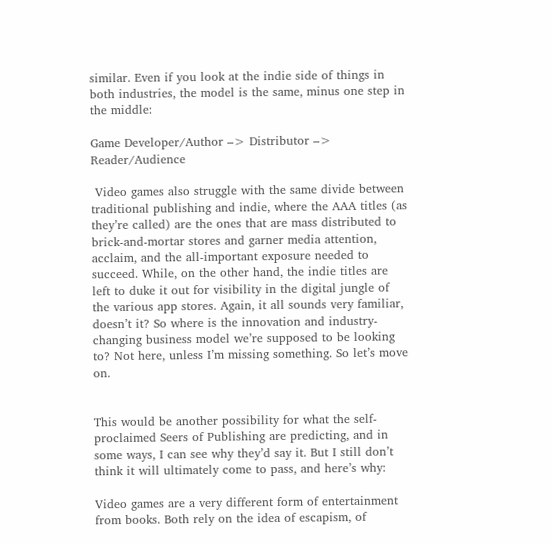similar. Even if you look at the indie side of things in both industries, the model is the same, minus one step in the middle:

Game Developer/Author –> Distributor –> Reader/Audience

 Video games also struggle with the same divide between traditional publishing and indie, where the AAA titles (as they’re called) are the ones that are mass distributed to brick-and-mortar stores and garner media attention, acclaim, and the all-important exposure needed to succeed. While, on the other hand, the indie titles are left to duke it out for visibility in the digital jungle of the various app stores. Again, it all sounds very familiar, doesn’t it? So where is the innovation and industry-changing business model we’re supposed to be looking to? Not here, unless I’m missing something. So let’s move on.


This would be another possibility for what the self-proclaimed Seers of Publishing are predicting, and in some ways, I can see why they’d say it. But I still don’t think it will ultimately come to pass, and here’s why:

Video games are a very different form of entertainment from books. Both rely on the idea of escapism, of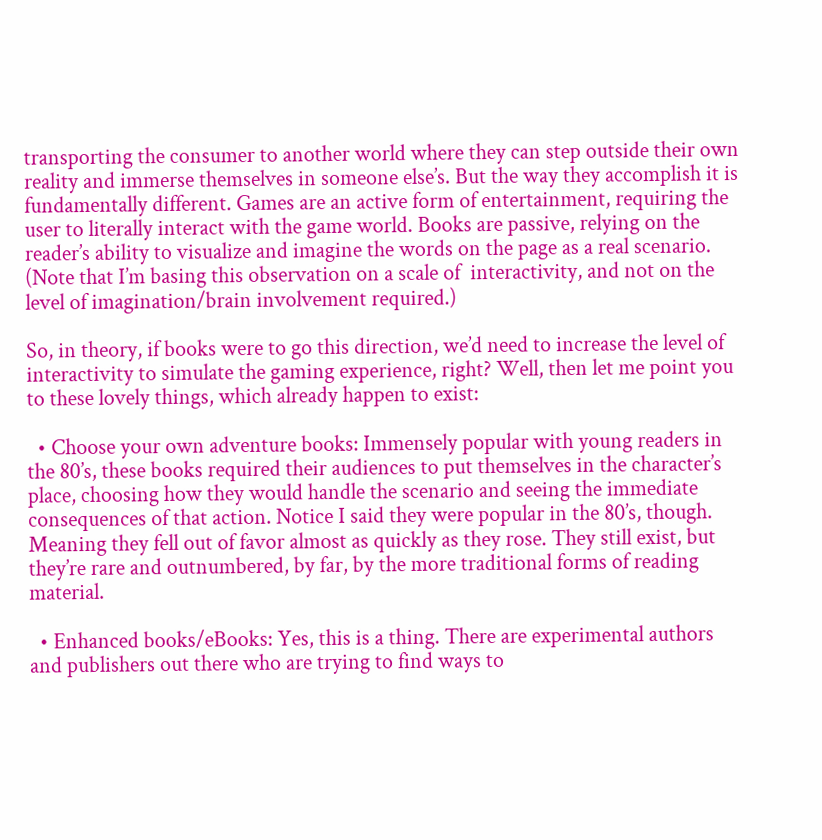transporting the consumer to another world where they can step outside their own reality and immerse themselves in someone else’s. But the way they accomplish it is fundamentally different. Games are an active form of entertainment, requiring the user to literally interact with the game world. Books are passive, relying on the reader’s ability to visualize and imagine the words on the page as a real scenario. (Note that I’m basing this observation on a scale of  interactivity, and not on the level of imagination/brain involvement required.)

So, in theory, if books were to go this direction, we’d need to increase the level of interactivity to simulate the gaming experience, right? Well, then let me point you to these lovely things, which already happen to exist:

  • Choose your own adventure books: Immensely popular with young readers in the 80’s, these books required their audiences to put themselves in the character’s place, choosing how they would handle the scenario and seeing the immediate consequences of that action. Notice I said they were popular in the 80’s, though. Meaning they fell out of favor almost as quickly as they rose. They still exist, but they’re rare and outnumbered, by far, by the more traditional forms of reading material.

  • Enhanced books/eBooks: Yes, this is a thing. There are experimental authors and publishers out there who are trying to find ways to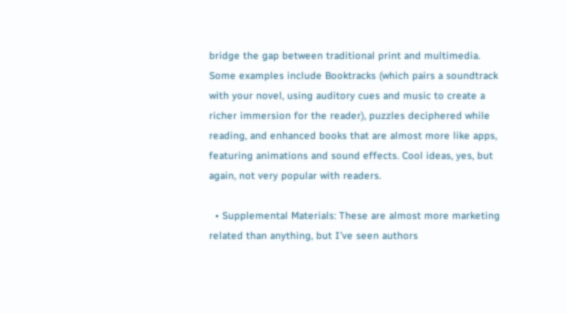bridge the gap between traditional print and multimedia. Some examples include Booktracks (which pairs a soundtrack with your novel, using auditory cues and music to create a richer immersion for the reader), puzzles deciphered while reading, and enhanced books that are almost more like apps, featuring animations and sound effects. Cool ideas, yes, but again, not very popular with readers.

  • Supplemental Materials: These are almost more marketing related than anything, but I’ve seen authors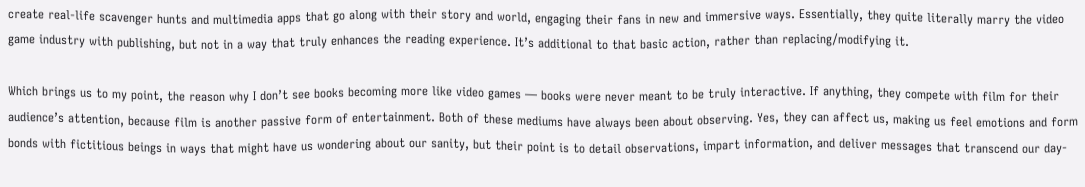create real-life scavenger hunts and multimedia apps that go along with their story and world, engaging their fans in new and immersive ways. Essentially, they quite literally marry the video game industry with publishing, but not in a way that truly enhances the reading experience. It’s additional to that basic action, rather than replacing/modifying it.

Which brings us to my point, the reason why I don’t see books becoming more like video games — books were never meant to be truly interactive. If anything, they compete with film for their audience’s attention, because film is another passive form of entertainment. Both of these mediums have always been about observing. Yes, they can affect us, making us feel emotions and form bonds with fictitious beings in ways that might have us wondering about our sanity, but their point is to detail observations, impart information, and deliver messages that transcend our day-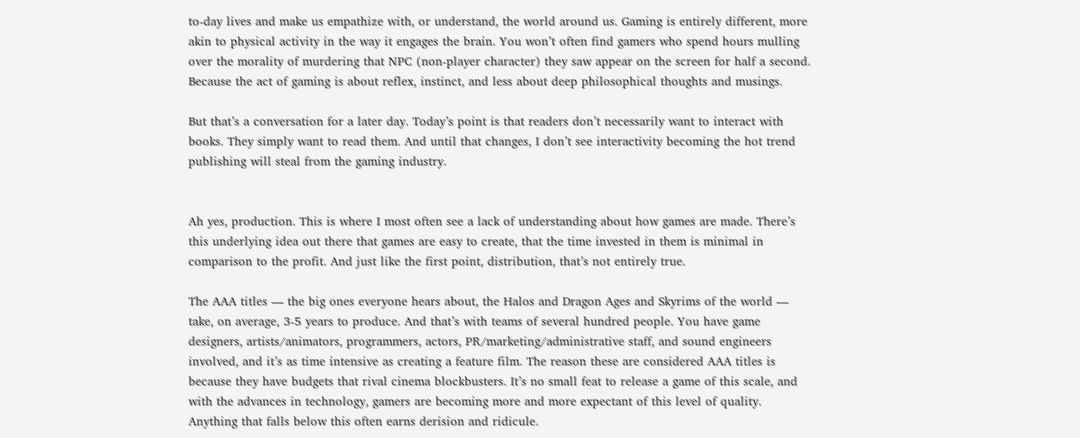to-day lives and make us empathize with, or understand, the world around us. Gaming is entirely different, more akin to physical activity in the way it engages the brain. You won’t often find gamers who spend hours mulling over the morality of murdering that NPC (non-player character) they saw appear on the screen for half a second. Because the act of gaming is about reflex, instinct, and less about deep philosophical thoughts and musings.

But that’s a conversation for a later day. Today’s point is that readers don’t necessarily want to interact with books. They simply want to read them. And until that changes, I don’t see interactivity becoming the hot trend publishing will steal from the gaming industry.


Ah yes, production. This is where I most often see a lack of understanding about how games are made. There’s this underlying idea out there that games are easy to create, that the time invested in them is minimal in comparison to the profit. And just like the first point, distribution, that’s not entirely true.

The AAA titles — the big ones everyone hears about, the Halos and Dragon Ages and Skyrims of the world — take, on average, 3-5 years to produce. And that’s with teams of several hundred people. You have game designers, artists/animators, programmers, actors, PR/marketing/administrative staff, and sound engineers involved, and it’s as time intensive as creating a feature film. The reason these are considered AAA titles is because they have budgets that rival cinema blockbusters. It’s no small feat to release a game of this scale, and with the advances in technology, gamers are becoming more and more expectant of this level of quality. Anything that falls below this often earns derision and ridicule.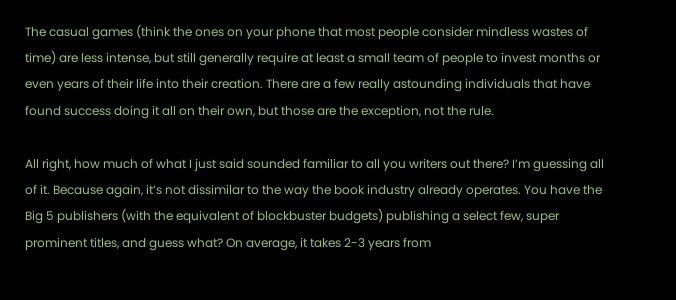The casual games (think the ones on your phone that most people consider mindless wastes of time) are less intense, but still generally require at least a small team of people to invest months or even years of their life into their creation. There are a few really astounding individuals that have found success doing it all on their own, but those are the exception, not the rule.

All right, how much of what I just said sounded familiar to all you writers out there? I’m guessing all of it. Because again, it’s not dissimilar to the way the book industry already operates. You have the Big 5 publishers (with the equivalent of blockbuster budgets) publishing a select few, super prominent titles, and guess what? On average, it takes 2-3 years from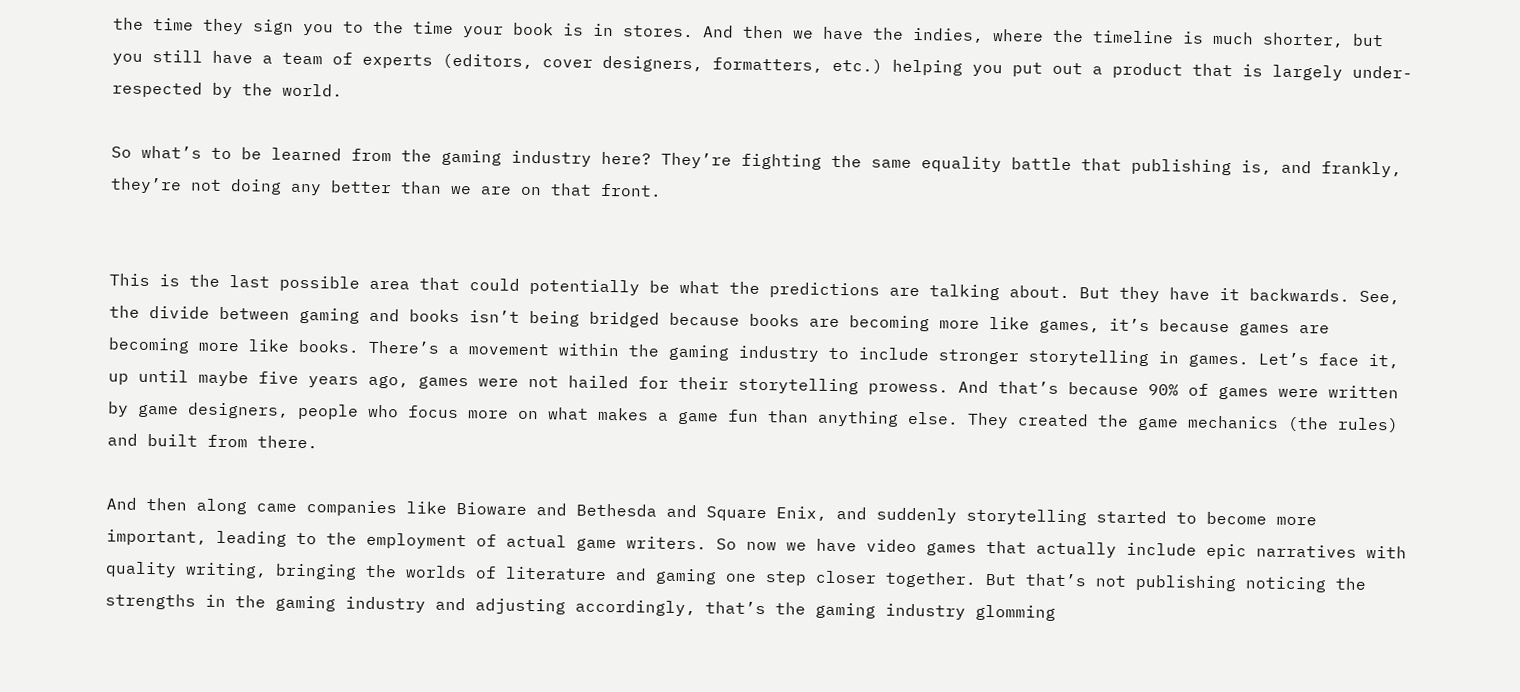the time they sign you to the time your book is in stores. And then we have the indies, where the timeline is much shorter, but you still have a team of experts (editors, cover designers, formatters, etc.) helping you put out a product that is largely under-respected by the world.

So what’s to be learned from the gaming industry here? They’re fighting the same equality battle that publishing is, and frankly, they’re not doing any better than we are on that front.


This is the last possible area that could potentially be what the predictions are talking about. But they have it backwards. See, the divide between gaming and books isn’t being bridged because books are becoming more like games, it’s because games are becoming more like books. There’s a movement within the gaming industry to include stronger storytelling in games. Let’s face it, up until maybe five years ago, games were not hailed for their storytelling prowess. And that’s because 90% of games were written by game designers, people who focus more on what makes a game fun than anything else. They created the game mechanics (the rules) and built from there.

And then along came companies like Bioware and Bethesda and Square Enix, and suddenly storytelling started to become more important, leading to the employment of actual game writers. So now we have video games that actually include epic narratives with quality writing, bringing the worlds of literature and gaming one step closer together. But that’s not publishing noticing the strengths in the gaming industry and adjusting accordingly, that’s the gaming industry glomming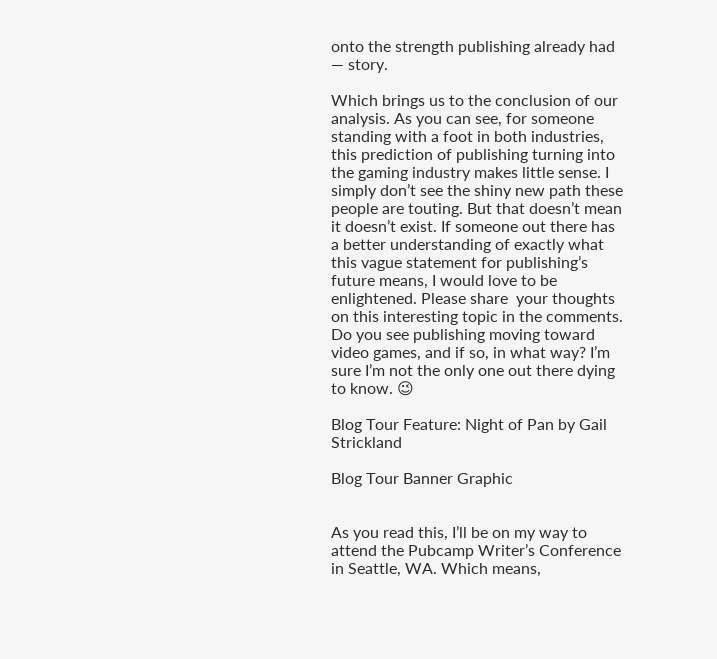onto the strength publishing already had — story.

Which brings us to the conclusion of our analysis. As you can see, for someone standing with a foot in both industries, this prediction of publishing turning into the gaming industry makes little sense. I simply don’t see the shiny new path these people are touting. But that doesn’t mean it doesn’t exist. If someone out there has a better understanding of exactly what this vague statement for publishing’s future means, I would love to be enlightened. Please share  your thoughts on this interesting topic in the comments. Do you see publishing moving toward video games, and if so, in what way? I’m sure I’m not the only one out there dying to know. 😉

Blog Tour Feature: Night of Pan by Gail Strickland

Blog Tour Banner Graphic


As you read this, I’ll be on my way to attend the Pubcamp Writer’s Conference in Seattle, WA. Which means,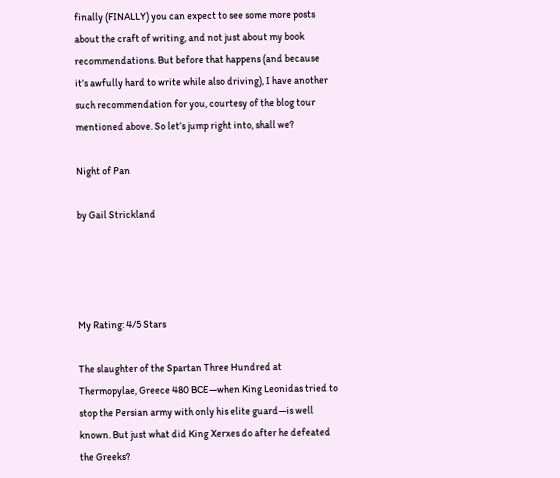finally (FINALLY) you can expect to see some more posts about the craft of writing, and not just about my book recommendations. But before that happens (and because it’s awfully hard to write while also driving), I have another such recommendation for you, courtesy of the blog tour mentioned above. So let’s jump right into, shall we?

Night of Pan

by Gail Strickland




My Rating: 4/5 Stars

The slaughter of the Spartan Three Hundred at Thermopylae, Greece 480 BCE—when King Leonidas tried to stop the Persian army with only his elite guard—is well known. But just what did King Xerxes do after he defeated the Greeks?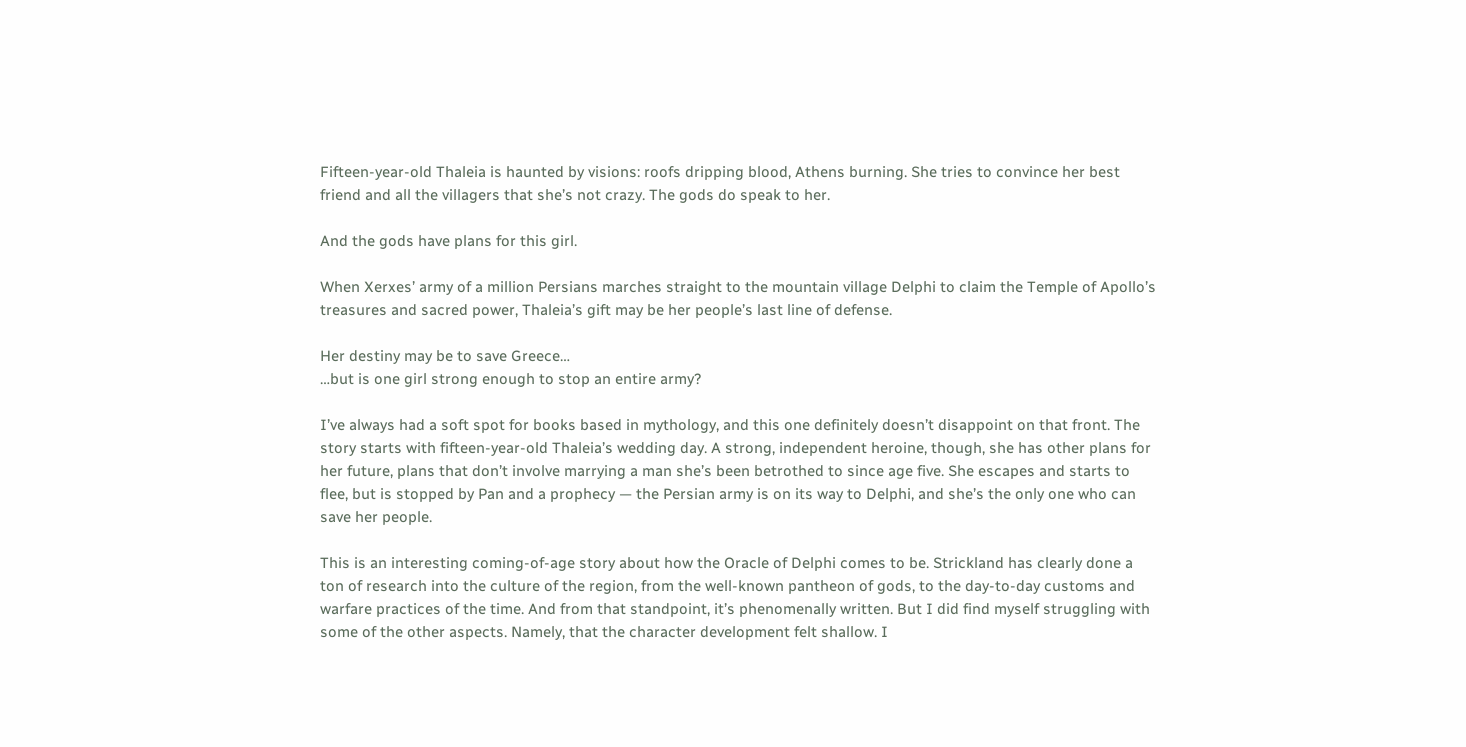Fifteen-year-old Thaleia is haunted by visions: roofs dripping blood, Athens burning. She tries to convince her best friend and all the villagers that she’s not crazy. The gods do speak to her.

And the gods have plans for this girl.

When Xerxes’ army of a million Persians marches straight to the mountain village Delphi to claim the Temple of Apollo’s treasures and sacred power, Thaleia’s gift may be her people’s last line of defense.

Her destiny may be to save Greece…
…but is one girl strong enough to stop an entire army?

I’ve always had a soft spot for books based in mythology, and this one definitely doesn’t disappoint on that front. The story starts with fifteen-year-old Thaleia’s wedding day. A strong, independent heroine, though, she has other plans for her future, plans that don’t involve marrying a man she’s been betrothed to since age five. She escapes and starts to flee, but is stopped by Pan and a prophecy — the Persian army is on its way to Delphi, and she’s the only one who can save her people.

This is an interesting coming-of-age story about how the Oracle of Delphi comes to be. Strickland has clearly done a ton of research into the culture of the region, from the well-known pantheon of gods, to the day-to-day customs and warfare practices of the time. And from that standpoint, it’s phenomenally written. But I did find myself struggling with some of the other aspects. Namely, that the character development felt shallow. I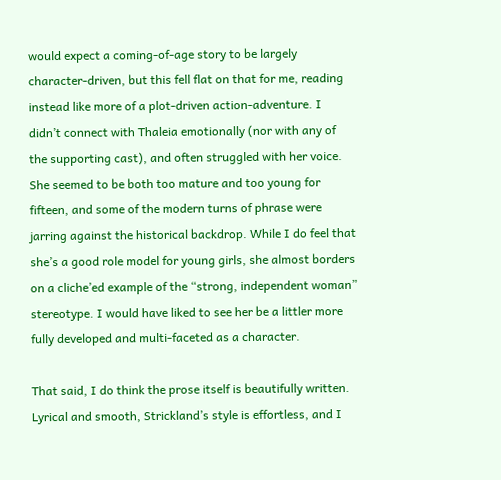would expect a coming-of-age story to be largely character-driven, but this fell flat on that for me, reading instead like more of a plot-driven action-adventure. I didn’t connect with Thaleia emotionally (nor with any of the supporting cast), and often struggled with her voice. She seemed to be both too mature and too young for fifteen, and some of the modern turns of phrase were jarring against the historical backdrop. While I do feel that she’s a good role model for young girls, she almost borders on a cliche’ed example of the “strong, independent woman” stereotype. I would have liked to see her be a littler more fully developed and multi-faceted as a character.

That said, I do think the prose itself is beautifully written. Lyrical and smooth, Strickland’s style is effortless, and I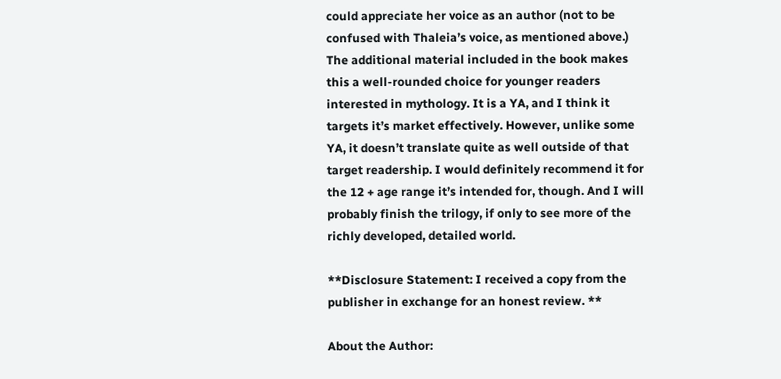could appreciate her voice as an author (not to be confused with Thaleia’s voice, as mentioned above.) The additional material included in the book makes this a well-rounded choice for younger readers interested in mythology. It is a YA, and I think it targets it’s market effectively. However, unlike some YA, it doesn’t translate quite as well outside of that target readership. I would definitely recommend it for the 12 + age range it’s intended for, though. And I will probably finish the trilogy, if only to see more of the richly developed, detailed world.

**Disclosure Statement: I received a copy from the publisher in exchange for an honest review. **

About the Author: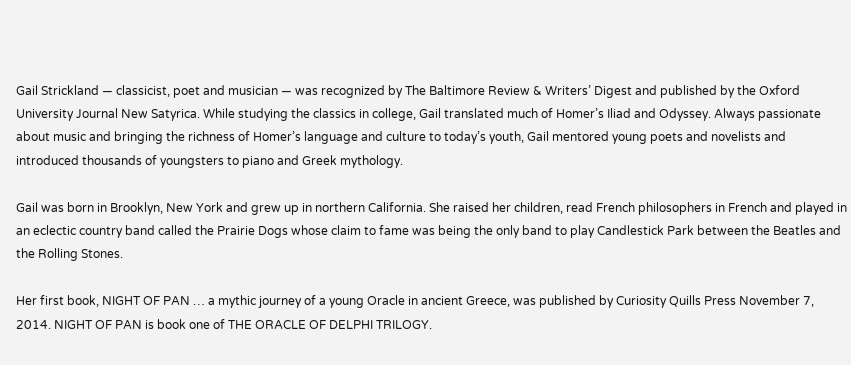Gail Strickland — classicist, poet and musician — was recognized by The Baltimore Review & Writers’ Digest and published by the Oxford University Journal New Satyrica. While studying the classics in college, Gail translated much of Homer’s Iliad and Odyssey. Always passionate about music and bringing the richness of Homer’s language and culture to today’s youth, Gail mentored young poets and novelists and introduced thousands of youngsters to piano and Greek mythology.

Gail was born in Brooklyn, New York and grew up in northern California. She raised her children, read French philosophers in French and played in an eclectic country band called the Prairie Dogs whose claim to fame was being the only band to play Candlestick Park between the Beatles and the Rolling Stones.

Her first book, NIGHT OF PAN … a mythic journey of a young Oracle in ancient Greece, was published by Curiosity Quills Press November 7, 2014. NIGHT OF PAN is book one of THE ORACLE OF DELPHI TRILOGY.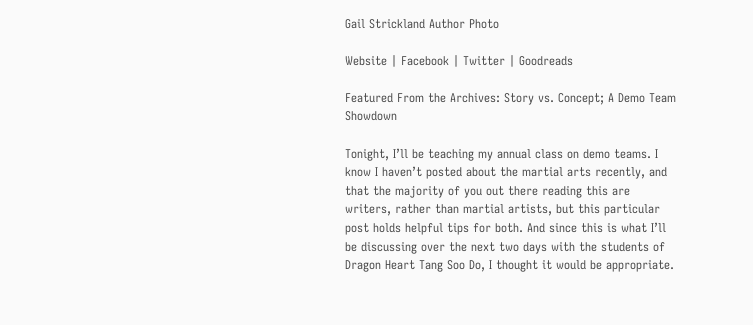Gail Strickland Author Photo

Website | Facebook | Twitter | Goodreads

Featured From the Archives: Story vs. Concept; A Demo Team Showdown

Tonight, I’ll be teaching my annual class on demo teams. I know I haven’t posted about the martial arts recently, and that the majority of you out there reading this are writers, rather than martial artists, but this particular post holds helpful tips for both. And since this is what I’ll be discussing over the next two days with the students of Dragon Heart Tang Soo Do, I thought it would be appropriate.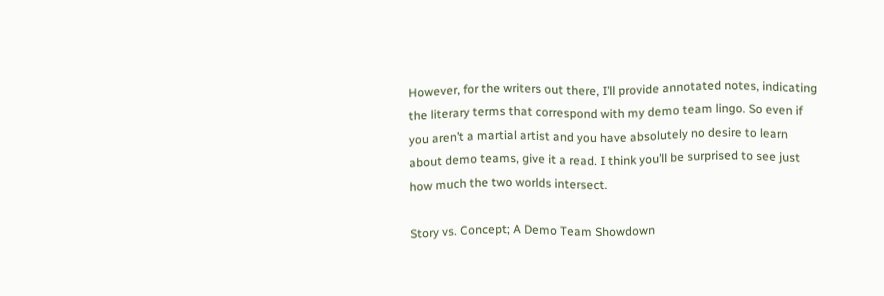However, for the writers out there, I’ll provide annotated notes, indicating the literary terms that correspond with my demo team lingo. So even if you aren’t a martial artist and you have absolutely no desire to learn about demo teams, give it a read. I think you’ll be surprised to see just how much the two worlds intersect.

Story vs. Concept; A Demo Team Showdown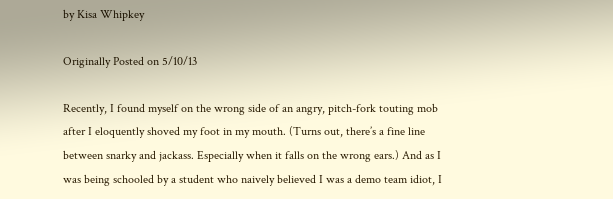by Kisa Whipkey

Originally Posted on 5/10/13

Recently, I found myself on the wrong side of an angry, pitch-fork touting mob after I eloquently shoved my foot in my mouth. (Turns out, there’s a fine line between snarky and jackass. Especially when it falls on the wrong ears.) And as I was being schooled by a student who naively believed I was a demo team idiot, I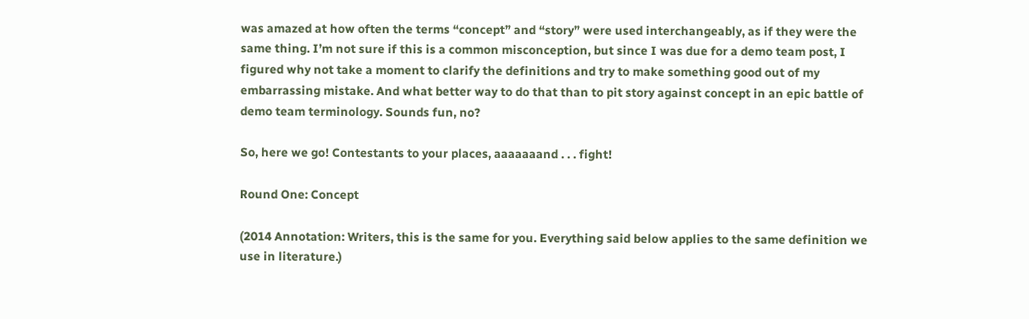was amazed at how often the terms “concept” and “story” were used interchangeably, as if they were the same thing. I’m not sure if this is a common misconception, but since I was due for a demo team post, I figured why not take a moment to clarify the definitions and try to make something good out of my embarrassing mistake. And what better way to do that than to pit story against concept in an epic battle of demo team terminology. Sounds fun, no?

So, here we go! Contestants to your places, aaaaaaand . . . fight!

Round One: Concept

(2014 Annotation: Writers, this is the same for you. Everything said below applies to the same definition we use in literature.)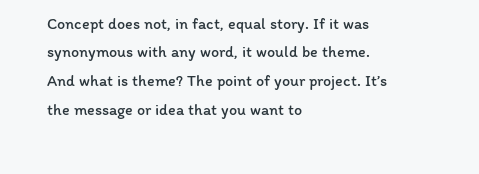Concept does not, in fact, equal story. If it was synonymous with any word, it would be theme. And what is theme? The point of your project. It’s the message or idea that you want to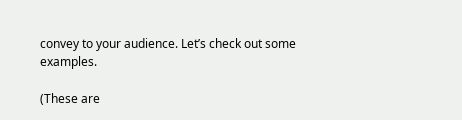convey to your audience. Let’s check out some examples.

(These are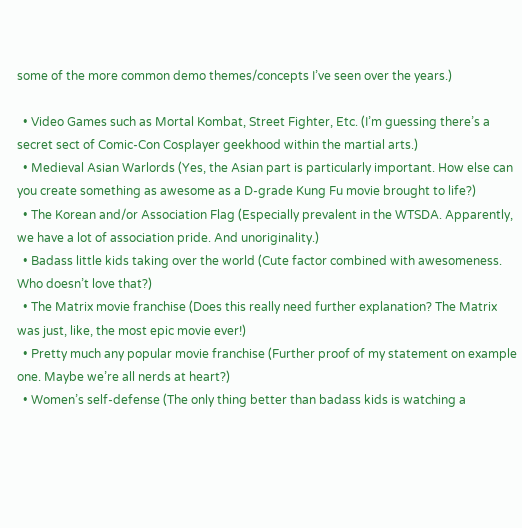some of the more common demo themes/concepts I’ve seen over the years.)

  • Video Games such as Mortal Kombat, Street Fighter, Etc. (I’m guessing there’s a secret sect of Comic-Con Cosplayer geekhood within the martial arts.)
  • Medieval Asian Warlords (Yes, the Asian part is particularly important. How else can you create something as awesome as a D-grade Kung Fu movie brought to life?)
  • The Korean and/or Association Flag (Especially prevalent in the WTSDA. Apparently, we have a lot of association pride. And unoriginality.)
  • Badass little kids taking over the world (Cute factor combined with awesomeness. Who doesn’t love that?)
  • The Matrix movie franchise (Does this really need further explanation? The Matrix was just, like, the most epic movie ever!)
  • Pretty much any popular movie franchise (Further proof of my statement on example one. Maybe we’re all nerds at heart?)
  • Women’s self-defense (The only thing better than badass kids is watching a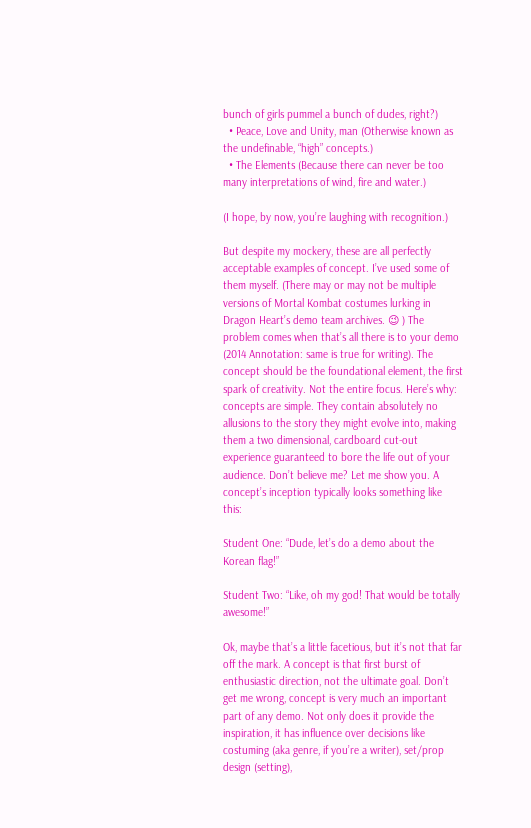bunch of girls pummel a bunch of dudes, right?)
  • Peace, Love and Unity, man (Otherwise known as the undefinable, “high” concepts.)
  • The Elements (Because there can never be too many interpretations of wind, fire and water.)

(I hope, by now, you’re laughing with recognition.)

But despite my mockery, these are all perfectly acceptable examples of concept. I’ve used some of them myself. (There may or may not be multiple versions of Mortal Kombat costumes lurking in Dragon Heart’s demo team archives. 😉 ) The problem comes when that’s all there is to your demo (2014 Annotation: same is true for writing). The concept should be the foundational element, the first spark of creativity. Not the entire focus. Here’s why: concepts are simple. They contain absolutely no allusions to the story they might evolve into, making them a two dimensional, cardboard cut-out experience guaranteed to bore the life out of your audience. Don’t believe me? Let me show you. A concept’s inception typically looks something like this:

Student One: “Dude, let’s do a demo about the Korean flag!”

Student Two: “Like, oh my god! That would be totally awesome!”

Ok, maybe that’s a little facetious, but it’s not that far off the mark. A concept is that first burst of enthusiastic direction, not the ultimate goal. Don’t get me wrong, concept is very much an important part of any demo. Not only does it provide the inspiration, it has influence over decisions like costuming (aka genre, if you’re a writer), set/prop design (setting),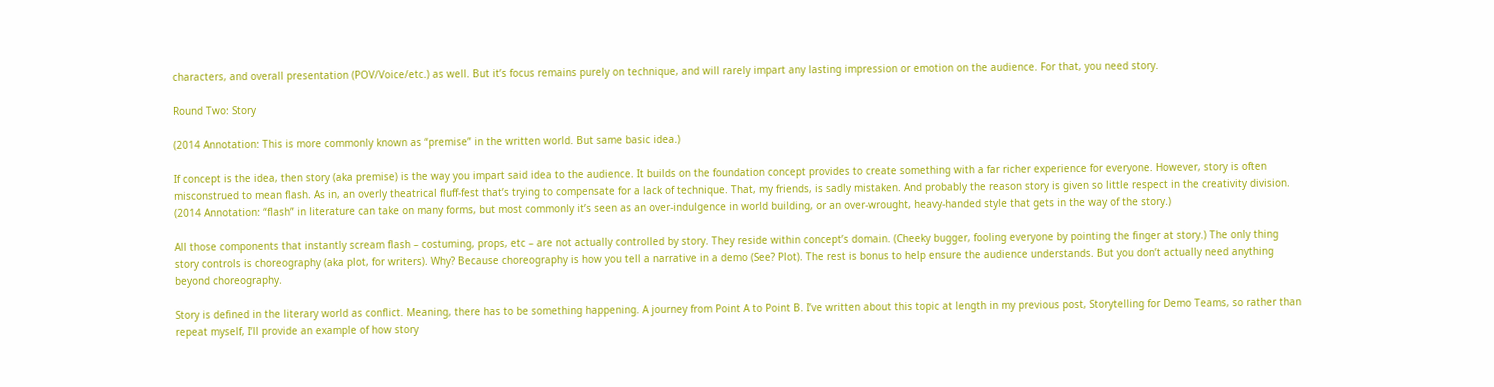characters, and overall presentation (POV/Voice/etc.) as well. But it’s focus remains purely on technique, and will rarely impart any lasting impression or emotion on the audience. For that, you need story.

Round Two: Story

(2014 Annotation: This is more commonly known as “premise” in the written world. But same basic idea.)

If concept is the idea, then story (aka premise) is the way you impart said idea to the audience. It builds on the foundation concept provides to create something with a far richer experience for everyone. However, story is often misconstrued to mean flash. As in, an overly theatrical fluff-fest that’s trying to compensate for a lack of technique. That, my friends, is sadly mistaken. And probably the reason story is given so little respect in the creativity division. (2014 Annotation: “flash” in literature can take on many forms, but most commonly it’s seen as an over-indulgence in world building, or an over-wrought, heavy-handed style that gets in the way of the story.)

All those components that instantly scream flash – costuming, props, etc – are not actually controlled by story. They reside within concept’s domain. (Cheeky bugger, fooling everyone by pointing the finger at story.) The only thing story controls is choreography (aka plot, for writers). Why? Because choreography is how you tell a narrative in a demo (See? Plot). The rest is bonus to help ensure the audience understands. But you don’t actually need anything beyond choreography.

Story is defined in the literary world as conflict. Meaning, there has to be something happening. A journey from Point A to Point B. I’ve written about this topic at length in my previous post, Storytelling for Demo Teams, so rather than repeat myself, I’ll provide an example of how story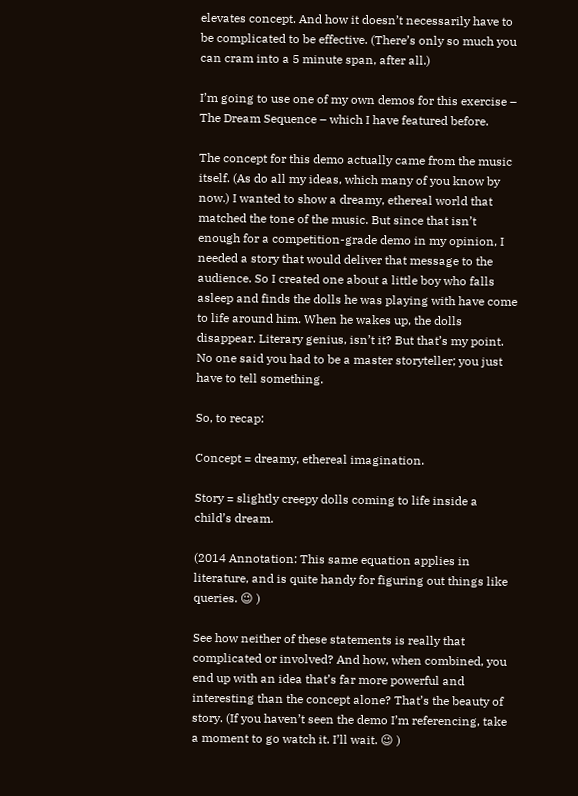elevates concept. And how it doesn’t necessarily have to be complicated to be effective. (There’s only so much you can cram into a 5 minute span, after all.)

I’m going to use one of my own demos for this exercise – The Dream Sequence – which I have featured before.

The concept for this demo actually came from the music itself. (As do all my ideas, which many of you know by now.) I wanted to show a dreamy, ethereal world that matched the tone of the music. But since that isn’t enough for a competition-grade demo in my opinion, I needed a story that would deliver that message to the audience. So I created one about a little boy who falls asleep and finds the dolls he was playing with have come to life around him. When he wakes up, the dolls disappear. Literary genius, isn’t it? But that’s my point. No one said you had to be a master storyteller; you just have to tell something.

So, to recap:

Concept = dreamy, ethereal imagination.

Story = slightly creepy dolls coming to life inside a child’s dream.

(2014 Annotation: This same equation applies in literature, and is quite handy for figuring out things like queries. 😉 )

See how neither of these statements is really that complicated or involved? And how, when combined, you end up with an idea that’s far more powerful and interesting than the concept alone? That’s the beauty of story. (If you haven’t seen the demo I’m referencing, take a moment to go watch it. I’ll wait. 😉 )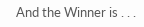And the Winner is . . .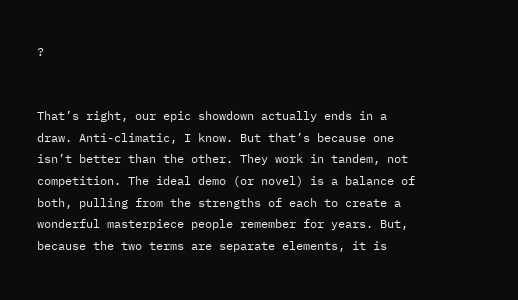?


That’s right, our epic showdown actually ends in a draw. Anti-climatic, I know. But that’s because one isn’t better than the other. They work in tandem, not competition. The ideal demo (or novel) is a balance of both, pulling from the strengths of each to create a wonderful masterpiece people remember for years. But, because the two terms are separate elements, it is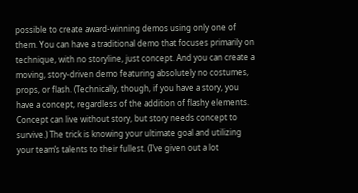possible to create award-winning demos using only one of them. You can have a traditional demo that focuses primarily on technique, with no storyline, just concept. And you can create a moving, story-driven demo featuring absolutely no costumes, props, or flash. (Technically, though, if you have a story, you have a concept, regardless of the addition of flashy elements. Concept can live without story, but story needs concept to survive.) The trick is knowing your ultimate goal and utilizing your team’s talents to their fullest. (I’ve given out a lot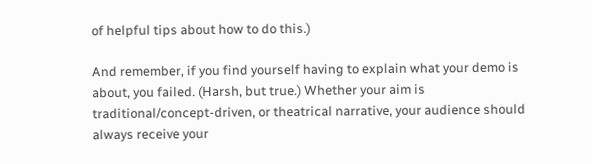of helpful tips about how to do this.)

And remember, if you find yourself having to explain what your demo is about, you failed. (Harsh, but true.) Whether your aim is traditional/concept-driven, or theatrical narrative, your audience should always receive your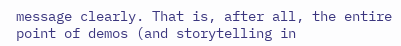message clearly. That is, after all, the entire point of demos (and storytelling in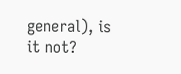general), is it not?